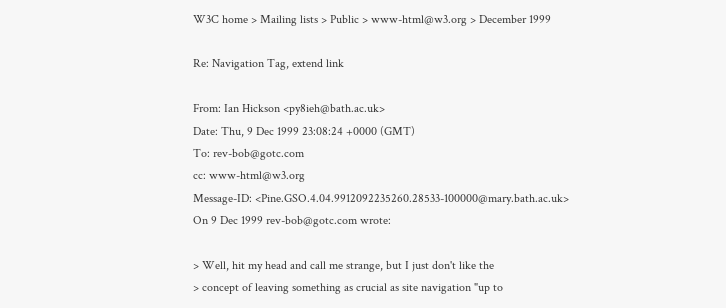W3C home > Mailing lists > Public > www-html@w3.org > December 1999

Re: Navigation Tag, extend link

From: Ian Hickson <py8ieh@bath.ac.uk>
Date: Thu, 9 Dec 1999 23:08:24 +0000 (GMT)
To: rev-bob@gotc.com
cc: www-html@w3.org
Message-ID: <Pine.GSO.4.04.9912092235260.28533-100000@mary.bath.ac.uk>
On 9 Dec 1999 rev-bob@gotc.com wrote:

> Well, hit my head and call me strange, but I just don't like the
> concept of leaving something as crucial as site navigation "up to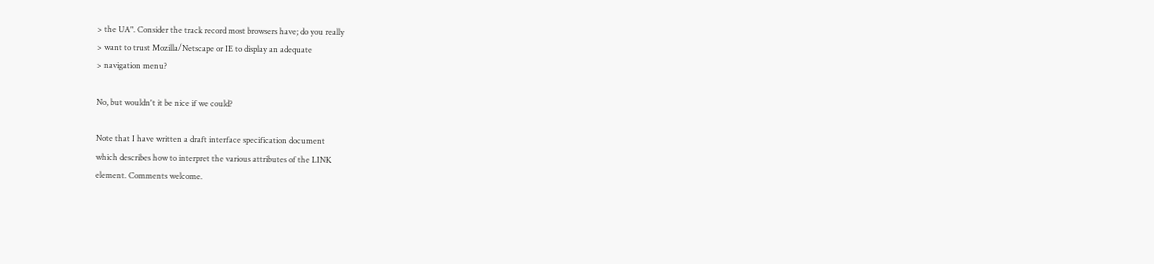> the UA". Consider the track record most browsers have; do you really
> want to trust Mozilla/Netscape or IE to display an adequate
> navigation menu?

No, but wouldn't it be nice if we could?

Note that I have written a draft interface specification document
which describes how to interpret the various attributes of the LINK
element. Comments welcome.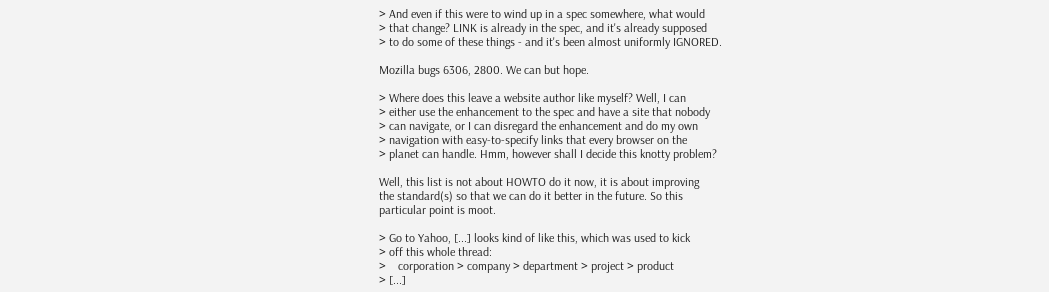> And even if this were to wind up in a spec somewhere, what would
> that change? LINK is already in the spec, and it's already supposed
> to do some of these things - and it's been almost uniformly IGNORED.

Mozilla bugs 6306, 2800. We can but hope.

> Where does this leave a website author like myself? Well, I can
> either use the enhancement to the spec and have a site that nobody
> can navigate, or I can disregard the enhancement and do my own
> navigation with easy-to-specify links that every browser on the
> planet can handle. Hmm, however shall I decide this knotty problem?

Well, this list is not about HOWTO do it now, it is about improving
the standard(s) so that we can do it better in the future. So this
particular point is moot.

> Go to Yahoo, [...] looks kind of like this, which was used to kick
> off this whole thread:
>    corporation > company > department > project > product
> [...]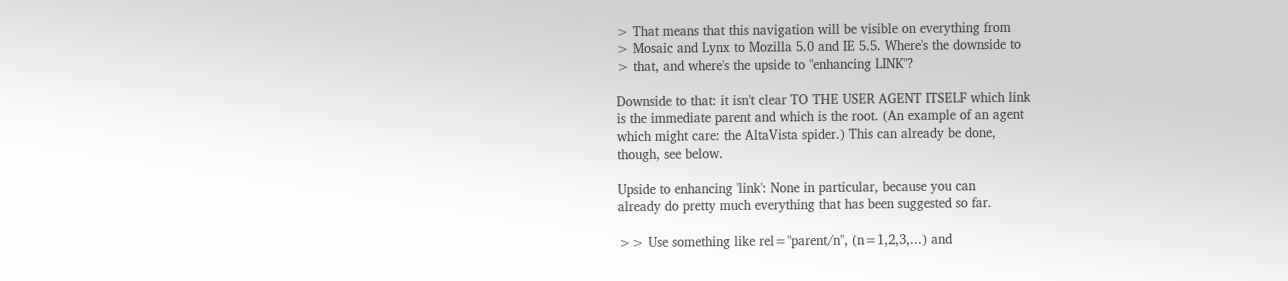> That means that this navigation will be visible on everything from
> Mosaic and Lynx to Mozilla 5.0 and IE 5.5. Where's the downside to
> that, and where's the upside to "enhancing LINK"?

Downside to that: it isn't clear TO THE USER AGENT ITSELF which link
is the immediate parent and which is the root. (An example of an agent
which might care: the AltaVista spider.) This can already be done,
though, see below.

Upside to enhancing 'link': None in particular, because you can
already do pretty much everything that has been suggested so far.

>> Use something like rel="parent/n", (n=1,2,3,...) and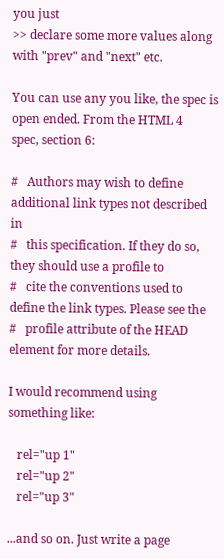you just
>> declare some more values along with "prev" and "next" etc.

You can use any you like, the spec is open ended. From the HTML 4
spec, section 6:

#   Authors may wish to define additional link types not described in
#   this specification. If they do so, they should use a profile to
#   cite the conventions used to define the link types. Please see the
#   profile attribute of the HEAD element for more details.

I would recommend using something like:

   rel="up 1"
   rel="up 2"
   rel="up 3"

...and so on. Just write a page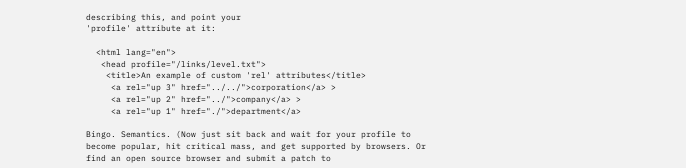describing this, and point your
'profile' attribute at it:

  <html lang="en">
   <head profile="/links/level.txt">
    <title>An example of custom 'rel' attributes</title>
     <a rel="up 3" href="../../">corporation</a> >
     <a rel="up 2" href="../">company</a> >
     <a rel="up 1" href="./">department</a>

Bingo. Semantics. (Now just sit back and wait for your profile to
become popular, hit critical mass, and get supported by browsers. Or
find an open source browser and submit a patch to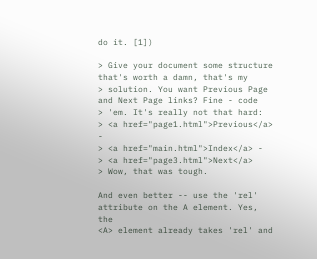do it. [1])

> Give your document some structure that's worth a damn, that's my
> solution. You want Previous Page and Next Page links? Fine - code
> 'em. It's really not that hard:
> <a href="page1.html">Previous</a> -
> <a href="main.html">Index</a> -
> <a href="page3.html">Next</a>
> Wow, that was tough.

And even better -- use the 'rel' attribute on the A element. Yes, the
<A> element already takes 'rel' and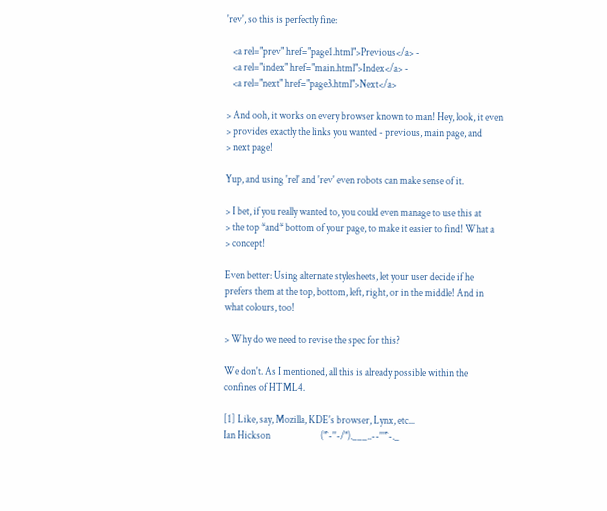'rev', so this is perfectly fine:

   <a rel="prev" href="page1.html">Previous</a> -
   <a rel="index" href="main.html">Index</a> -
   <a rel="next" href="page3.html">Next</a>

> And ooh, it works on every browser known to man! Hey, look, it even
> provides exactly the links you wanted - previous, main page, and
> next page!

Yup, and using 'rel' and 'rev' even robots can make sense of it.

> I bet, if you really wanted to, you could even manage to use this at
> the top *and* bottom of your page, to make it easier to find! What a
> concept!

Even better: Using alternate stylesheets, let your user decide if he
prefers them at the top, bottom, left, right, or in the middle! And in
what colours, too!

> Why do we need to revise the spec for this?

We don't. As I mentioned, all this is already possible within the
confines of HTML4.

[1] Like, say, Mozilla, KDE's browser, Lynx, etc...
Ian Hickson                         ("`-''-/").___..--''"`-._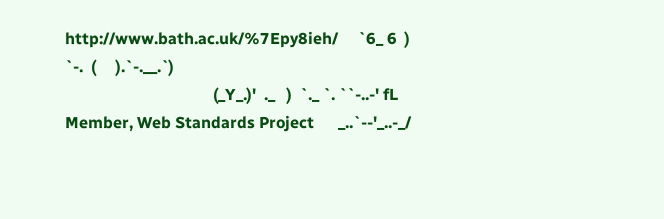http://www.bath.ac.uk/%7Epy8ieh/     `6_ 6  )   `-.  (     ).`-.__.`)
                                     (_Y_.)'  ._   )  `._ `. ``-..-' fL
Member, Web Standards Project      _..`--'_..-_/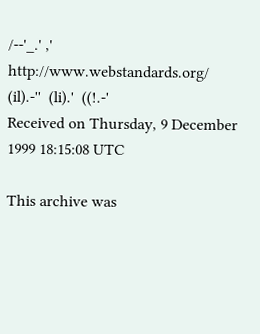/--'_.' ,'
http://www.webstandards.org/      (il).-''  (li).'  ((!.-'
Received on Thursday, 9 December 1999 18:15:08 UTC

This archive was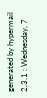generated by hypermail 2.3.1 : Wednesday, 7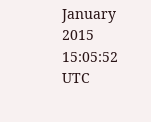January 2015 15:05:52 UTC